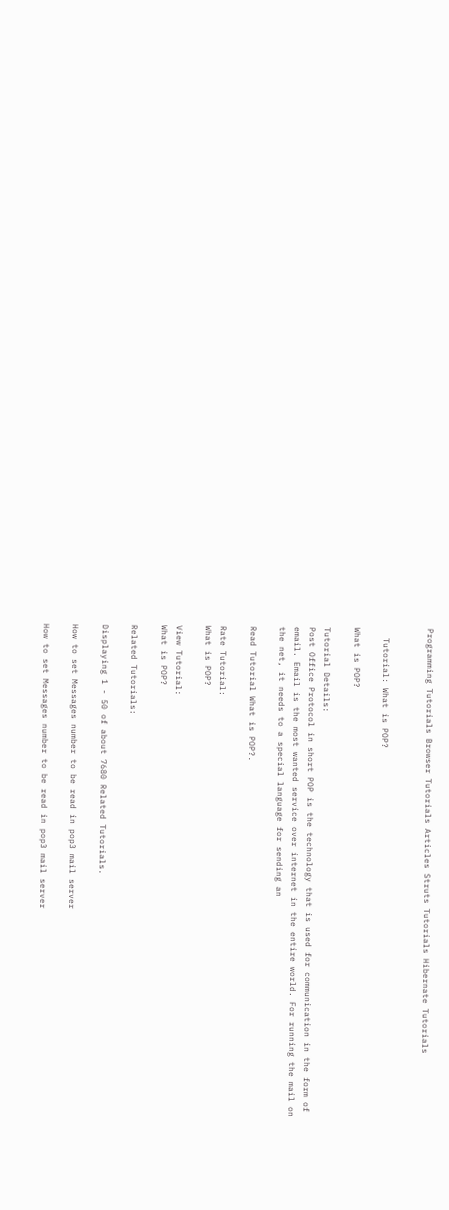Programming Tutorials Browser Tutorials Articles Struts Tutorials Hibernate Tutorials


  Tutorial: What is POP?

What is POP?

Tutorial Details:
Post Office Protocol in short POP is the technology that is used for communication in the form of email. Email is the most wanted service over internet in the entire world. For running the mail on the net, it needs to a special language for sending an

Read Tutorial What is POP?.

Rate Tutorial:
What is POP?

View Tutorial:
What is POP?

Related Tutorials:

Displaying 1 - 50 of about 7680 Related Tutorials.

How to set Messages number to be read in pop3 mail server

How to set Messages number to be read in pop3 mail server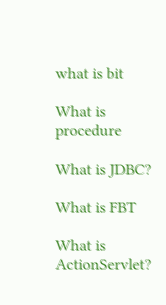what is bit

What is procedure

What is JDBC?

What is FBT

What is ActionServlet?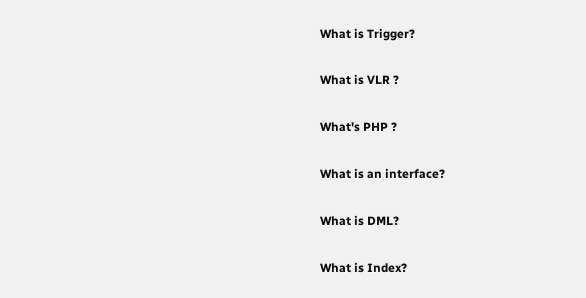What is Trigger?

What is VLR ?

What's PHP ?

What is an interface?

What is DML?

What is Index?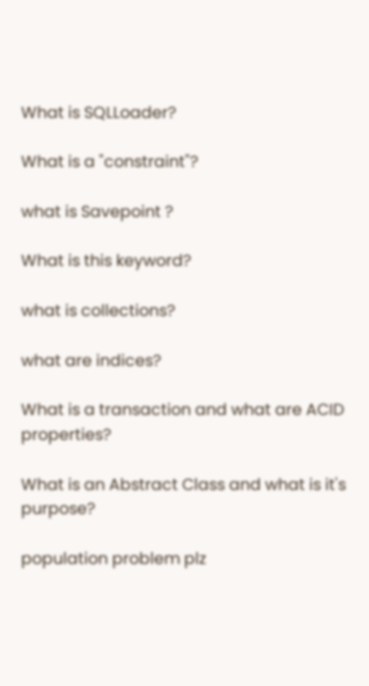What is SQLLoader?

What is a "constraint"?

what is Savepoint ?

What is this keyword?

what is collections?

what are indices?

What is a transaction and what are ACID properties?

What is an Abstract Class and what is it's purpose?

population problem plz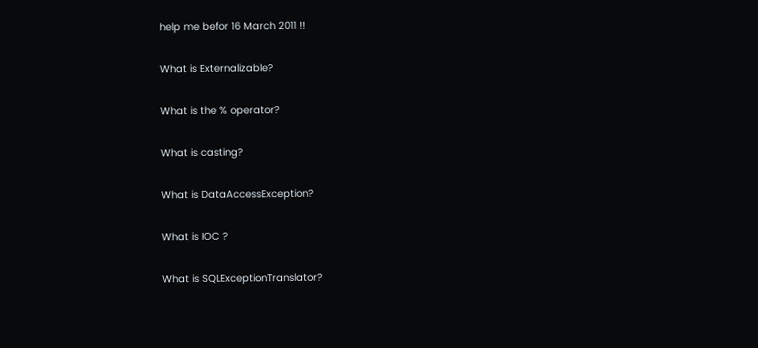help me befor 16 March 2011 !!

What is Externalizable?

What is the % operator?

What is casting?

What is DataAccessException?

What is IOC ?

What is SQLExceptionTranslator?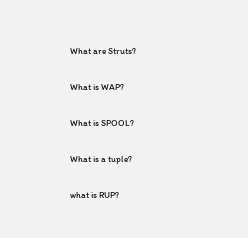What are Struts?

What is WAP?

What is SPOOL?

What is a tuple?

what is RUP?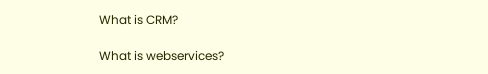What is CRM?

What is webservices?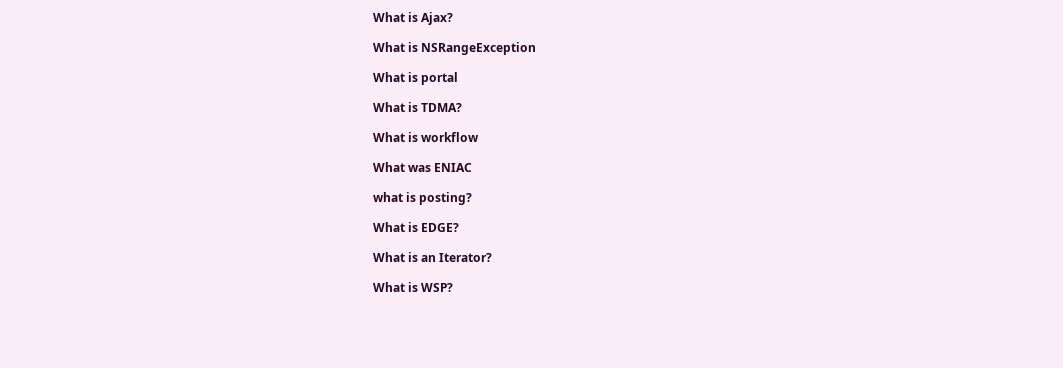What is Ajax?

What is NSRangeException

What is portal

What is TDMA?

What is workflow

What was ENIAC

what is posting?

What is EDGE?

What is an Iterator?

What is WSP?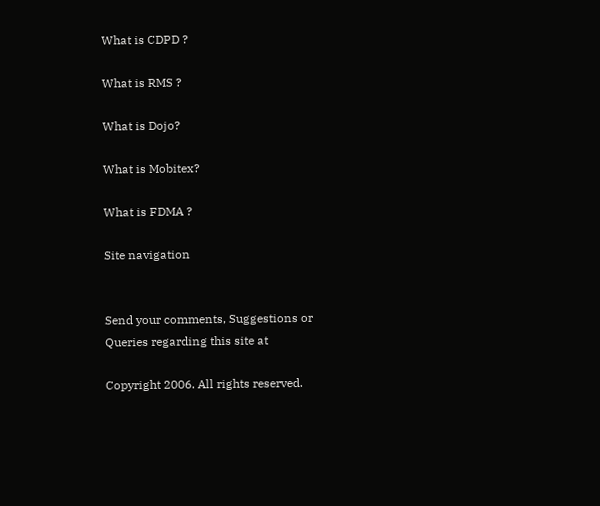What is CDPD ?

What is RMS ?

What is Dojo?

What is Mobitex?

What is FDMA ?

Site navigation


Send your comments, Suggestions or Queries regarding this site at

Copyright 2006. All rights reserved.